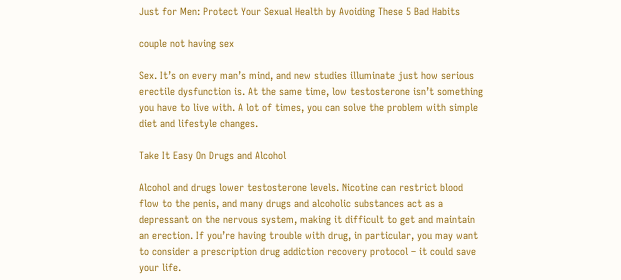Just for Men: Protect Your Sexual Health by Avoiding These 5 Bad Habits

couple not having sex

Sex. It’s on every man’s mind, and new studies illuminate just how serious erectile dysfunction is. At the same time, low testosterone isn’t something you have to live with. A lot of times, you can solve the problem with simple diet and lifestyle changes.

Take It Easy On Drugs and Alcohol

Alcohol and drugs lower testosterone levels. Nicotine can restrict blood flow to the penis, and many drugs and alcoholic substances act as a depressant on the nervous system, making it difficult to get and maintain an erection. If you’re having trouble with drug, in particular, you may want to consider a prescription drug addiction recovery protocol – it could save your life.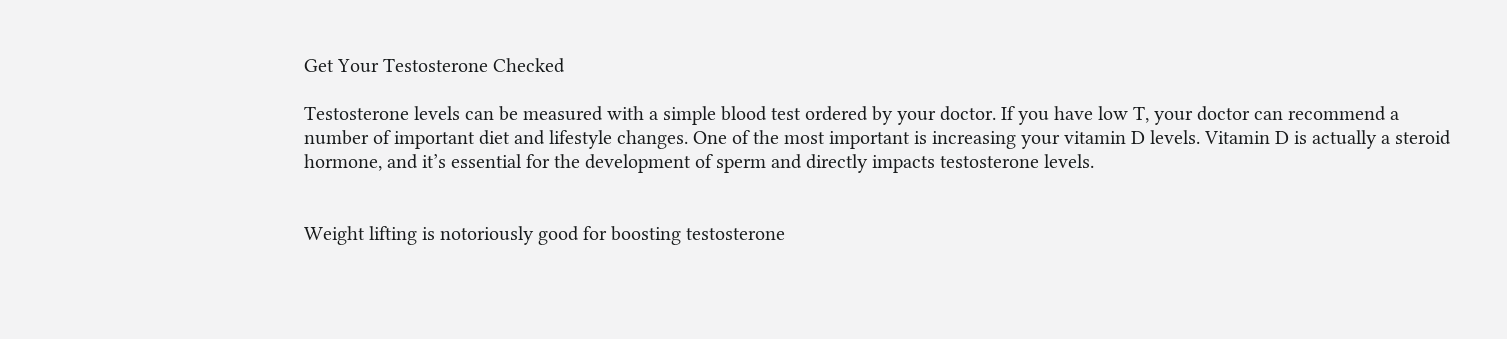Get Your Testosterone Checked

Testosterone levels can be measured with a simple blood test ordered by your doctor. If you have low T, your doctor can recommend a number of important diet and lifestyle changes. One of the most important is increasing your vitamin D levels. Vitamin D is actually a steroid hormone, and it’s essential for the development of sperm and directly impacts testosterone levels.


Weight lifting is notoriously good for boosting testosterone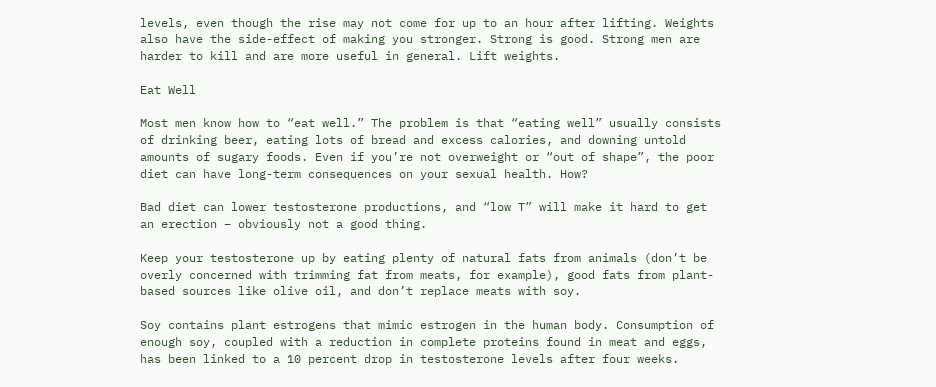levels, even though the rise may not come for up to an hour after lifting. Weights also have the side-effect of making you stronger. Strong is good. Strong men are harder to kill and are more useful in general. Lift weights.

Eat Well

Most men know how to “eat well.” The problem is that “eating well” usually consists of drinking beer, eating lots of bread and excess calories, and downing untold amounts of sugary foods. Even if you’re not overweight or “out of shape”, the poor diet can have long-term consequences on your sexual health. How?

Bad diet can lower testosterone productions, and “low T” will make it hard to get an erection – obviously not a good thing.

Keep your testosterone up by eating plenty of natural fats from animals (don’t be overly concerned with trimming fat from meats, for example), good fats from plant-based sources like olive oil, and don’t replace meats with soy.

Soy contains plant estrogens that mimic estrogen in the human body. Consumption of enough soy, coupled with a reduction in complete proteins found in meat and eggs, has been linked to a 10 percent drop in testosterone levels after four weeks.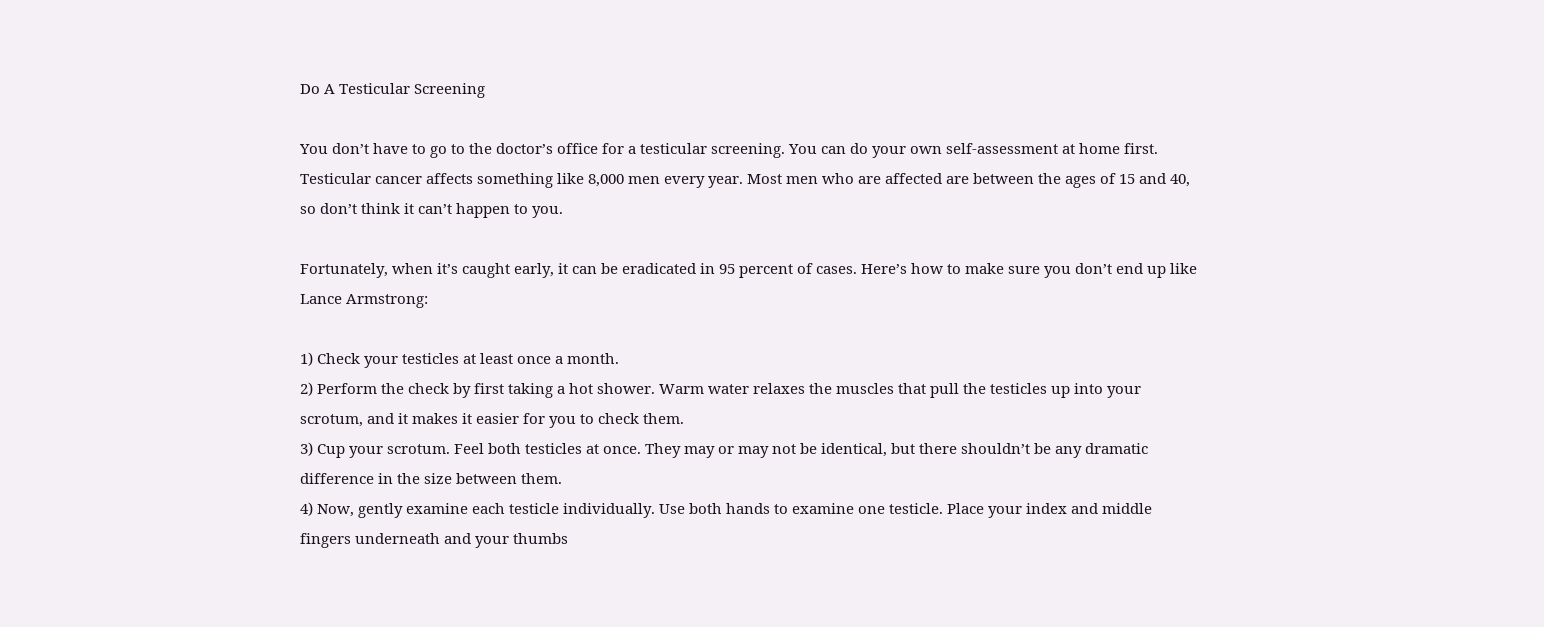Do A Testicular Screening

You don’t have to go to the doctor’s office for a testicular screening. You can do your own self-assessment at home first. Testicular cancer affects something like 8,000 men every year. Most men who are affected are between the ages of 15 and 40, so don’t think it can’t happen to you.

Fortunately, when it’s caught early, it can be eradicated in 95 percent of cases. Here’s how to make sure you don’t end up like Lance Armstrong:

1) Check your testicles at least once a month.
2) Perform the check by first taking a hot shower. Warm water relaxes the muscles that pull the testicles up into your scrotum, and it makes it easier for you to check them.
3) Cup your scrotum. Feel both testicles at once. They may or may not be identical, but there shouldn’t be any dramatic difference in the size between them.
4) Now, gently examine each testicle individually. Use both hands to examine one testicle. Place your index and middle fingers underneath and your thumbs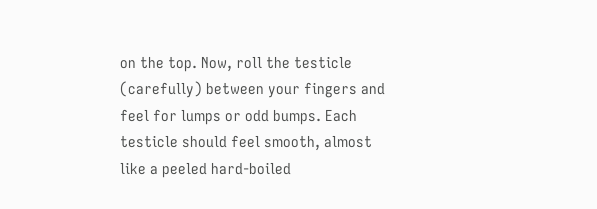on the top. Now, roll the testicle (carefully) between your fingers and feel for lumps or odd bumps. Each testicle should feel smooth, almost like a peeled hard-boiled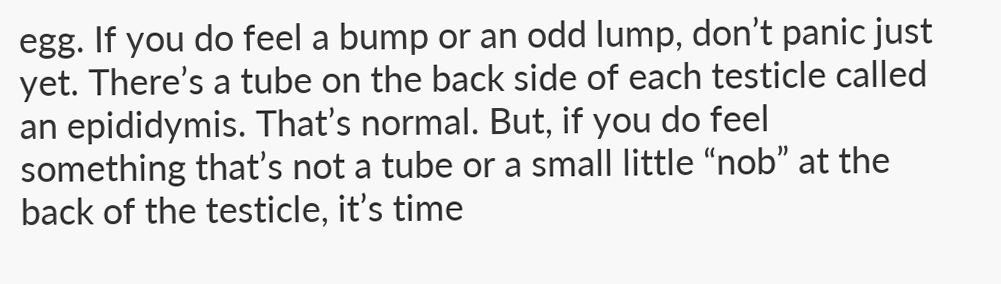egg. If you do feel a bump or an odd lump, don’t panic just yet. There’s a tube on the back side of each testicle called an epididymis. That’s normal. But, if you do feel something that’s not a tube or a small little “nob” at the back of the testicle, it’s time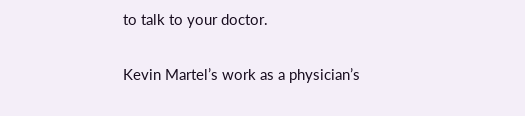to talk to your doctor.

Kevin Martel’s work as a physician’s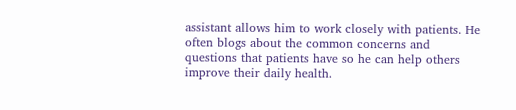assistant allows him to work closely with patients. He often blogs about the common concerns and questions that patients have so he can help others improve their daily health.